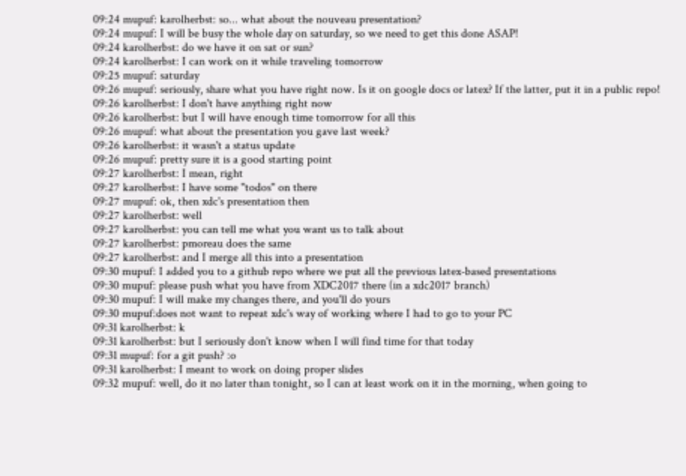09:24 mupuf: karolherbst: so... what about the nouveau presentation?
09:24 mupuf: I will be busy the whole day on saturday, so we need to get this done ASAP!
09:24 karolherbst: do we have it on sat or sun?
09:24 karolherbst: I can work on it while traveling tomorrow
09:25 mupuf: saturday
09:26 mupuf: seriously, share what you have right now. Is it on google docs or latex? If the latter, put it in a public repo!
09:26 karolherbst: I don't have anything right now
09:26 karolherbst: but I will have enough time tomorrow for all this
09:26 mupuf: what about the presentation you gave last week?
09:26 karolherbst: it wasn't a status update
09:26 mupuf: pretty sure it is a good starting point
09:27 karolherbst: I mean, right
09:27 karolherbst: I have some "todos" on there
09:27 mupuf: ok, then xdc's presentation then
09:27 karolherbst: well
09:27 karolherbst: you can tell me what you want us to talk about
09:27 karolherbst: pmoreau does the same
09:27 karolherbst: and I merge all this into a presentation
09:30 mupuf: I added you to a github repo where we put all the previous latex-based presentations
09:30 mupuf: please push what you have from XDC2017 there (in a xdc2017 branch)
09:30 mupuf: I will make my changes there, and you'll do yours
09:30 mupuf:does not want to repeat xdc's way of working where I had to go to your PC
09:31 karolherbst: k
09:31 karolherbst: but I seriously don't know when I will find time for that today
09:31 mupuf: for a git push? :o
09:31 karolherbst: I meant to work on doing proper slides
09:32 mupuf: well, do it no later than tonight, so I can at least work on it in the morning, when going to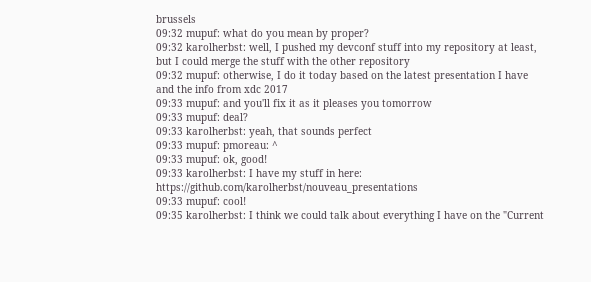brussels
09:32 mupuf: what do you mean by proper?
09:32 karolherbst: well, I pushed my devconf stuff into my repository at least, but I could merge the stuff with the other repository
09:32 mupuf: otherwise, I do it today based on the latest presentation I have and the info from xdc 2017
09:33 mupuf: and you'll fix it as it pleases you tomorrow
09:33 mupuf: deal?
09:33 karolherbst: yeah, that sounds perfect
09:33 mupuf: pmoreau: ^
09:33 mupuf: ok, good!
09:33 karolherbst: I have my stuff in here: https://github.com/karolherbst/nouveau_presentations
09:33 mupuf: cool!
09:35 karolherbst: I think we could talk about everything I have on the "Current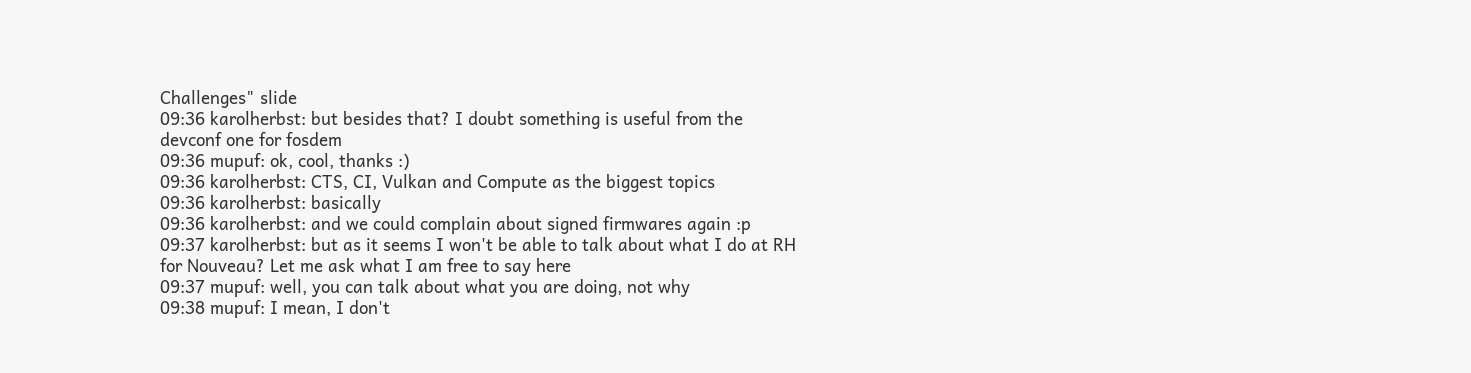Challenges" slide
09:36 karolherbst: but besides that? I doubt something is useful from the devconf one for fosdem
09:36 mupuf: ok, cool, thanks :)
09:36 karolherbst: CTS, CI, Vulkan and Compute as the biggest topics
09:36 karolherbst: basically
09:36 karolherbst: and we could complain about signed firmwares again :p
09:37 karolherbst: but as it seems I won't be able to talk about what I do at RH for Nouveau? Let me ask what I am free to say here
09:37 mupuf: well, you can talk about what you are doing, not why
09:38 mupuf: I mean, I don't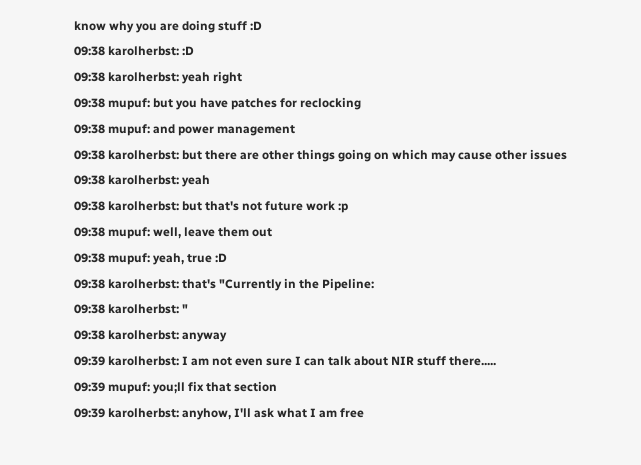know why you are doing stuff :D
09:38 karolherbst: :D
09:38 karolherbst: yeah right
09:38 mupuf: but you have patches for reclocking
09:38 mupuf: and power management
09:38 karolherbst: but there are other things going on which may cause other issues
09:38 karolherbst: yeah
09:38 karolherbst: but that's not future work :p
09:38 mupuf: well, leave them out
09:38 mupuf: yeah, true :D
09:38 karolherbst: that's "Currently in the Pipeline:
09:38 karolherbst: "
09:38 karolherbst: anyway
09:39 karolherbst: I am not even sure I can talk about NIR stuff there.....
09:39 mupuf: you;ll fix that section
09:39 karolherbst: anyhow, I'll ask what I am free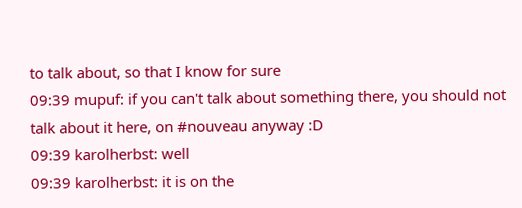to talk about, so that I know for sure
09:39 mupuf: if you can't talk about something there, you should not talk about it here, on #nouveau anyway :D
09:39 karolherbst: well
09:39 karolherbst: it is on the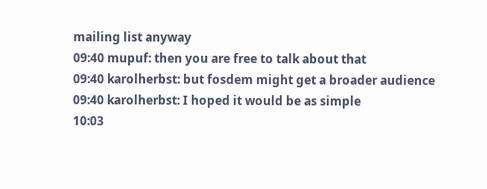mailing list anyway
09:40 mupuf: then you are free to talk about that
09:40 karolherbst: but fosdem might get a broader audience
09:40 karolherbst: I hoped it would be as simple
10:03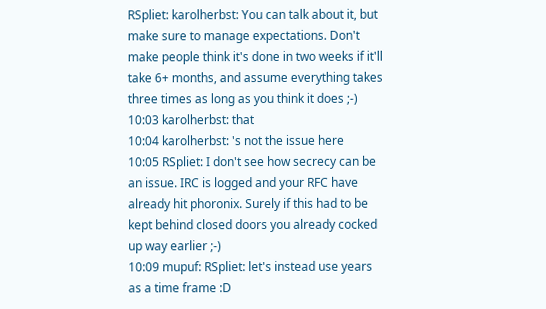RSpliet: karolherbst: You can talk about it, but make sure to manage expectations. Don't make people think it's done in two weeks if it'll take 6+ months, and assume everything takes three times as long as you think it does ;-)
10:03 karolherbst: that
10:04 karolherbst: 's not the issue here
10:05 RSpliet: I don't see how secrecy can be an issue. IRC is logged and your RFC have already hit phoronix. Surely if this had to be kept behind closed doors you already cocked up way earlier ;-)
10:09 mupuf: RSpliet: let's instead use years as a time frame :D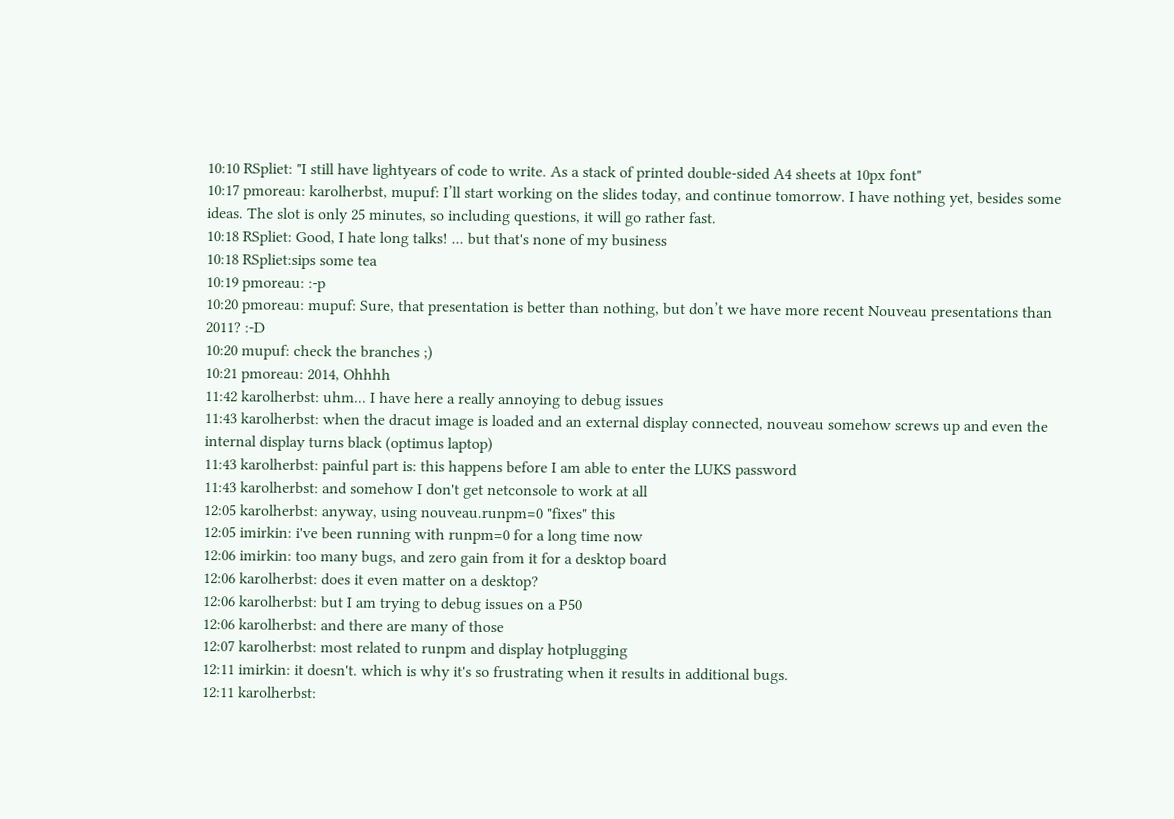10:10 RSpliet: "I still have lightyears of code to write. As a stack of printed double-sided A4 sheets at 10px font"
10:17 pmoreau: karolherbst, mupuf: I’ll start working on the slides today, and continue tomorrow. I have nothing yet, besides some ideas. The slot is only 25 minutes, so including questions, it will go rather fast.
10:18 RSpliet: Good, I hate long talks! ... but that's none of my business
10:18 RSpliet:sips some tea
10:19 pmoreau: :-p
10:20 pmoreau: mupuf: Sure, that presentation is better than nothing, but don’t we have more recent Nouveau presentations than 2011? :-D
10:20 mupuf: check the branches ;)
10:21 pmoreau: 2014, Ohhhh
11:42 karolherbst: uhm... I have here a really annoying to debug issues
11:43 karolherbst: when the dracut image is loaded and an external display connected, nouveau somehow screws up and even the internal display turns black (optimus laptop)
11:43 karolherbst: painful part is: this happens before I am able to enter the LUKS password
11:43 karolherbst: and somehow I don't get netconsole to work at all
12:05 karolherbst: anyway, using nouveau.runpm=0 "fixes" this
12:05 imirkin: i've been running with runpm=0 for a long time now
12:06 imirkin: too many bugs, and zero gain from it for a desktop board
12:06 karolherbst: does it even matter on a desktop?
12:06 karolherbst: but I am trying to debug issues on a P50
12:06 karolherbst: and there are many of those
12:07 karolherbst: most related to runpm and display hotplugging
12:11 imirkin: it doesn't. which is why it's so frustrating when it results in additional bugs.
12:11 karolherbst: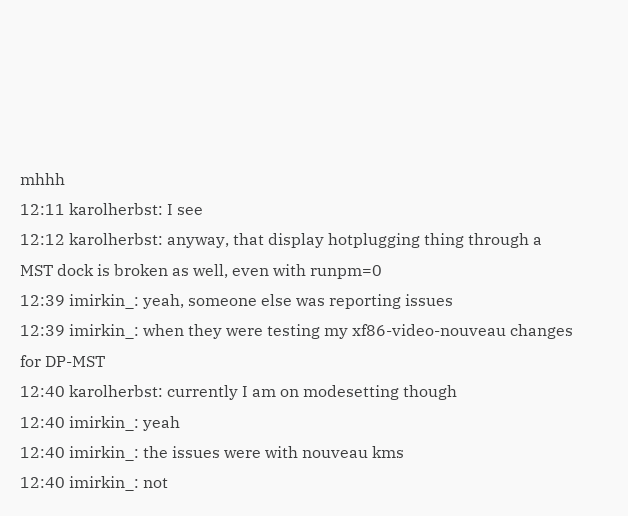mhhh
12:11 karolherbst: I see
12:12 karolherbst: anyway, that display hotplugging thing through a MST dock is broken as well, even with runpm=0
12:39 imirkin_: yeah, someone else was reporting issues
12:39 imirkin_: when they were testing my xf86-video-nouveau changes for DP-MST
12:40 karolherbst: currently I am on modesetting though
12:40 imirkin_: yeah
12:40 imirkin_: the issues were with nouveau kms
12:40 imirkin_: not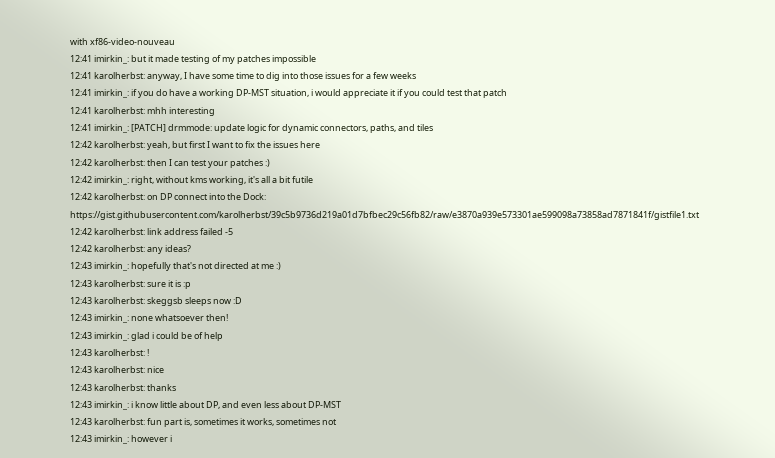with xf86-video-nouveau
12:41 imirkin_: but it made testing of my patches impossible
12:41 karolherbst: anyway, I have some time to dig into those issues for a few weeks
12:41 imirkin_: if you do have a working DP-MST situation, i would appreciate it if you could test that patch
12:41 karolherbst: mhh interesting
12:41 imirkin_: [PATCH] drmmode: update logic for dynamic connectors, paths, and tiles
12:42 karolherbst: yeah, but first I want to fix the issues here
12:42 karolherbst: then I can test your patches :)
12:42 imirkin_: right, without kms working, it's all a bit futile
12:42 karolherbst: on DP connect into the Dock: https://gist.githubusercontent.com/karolherbst/39c5b9736d219a01d7bfbec29c56fb82/raw/e3870a939e573301ae599098a73858ad7871841f/gistfile1.txt
12:42 karolherbst: link address failed -5
12:42 karolherbst: any ideas?
12:43 imirkin_: hopefully that's not directed at me :)
12:43 karolherbst: sure it is :p
12:43 karolherbst: skeggsb sleeps now :D
12:43 imirkin_: none whatsoever then!
12:43 imirkin_: glad i could be of help
12:43 karolherbst: !
12:43 karolherbst: nice
12:43 karolherbst: thanks
12:43 imirkin_: i know little about DP, and even less about DP-MST
12:43 karolherbst: fun part is, sometimes it works, sometimes not
12:43 imirkin_: however i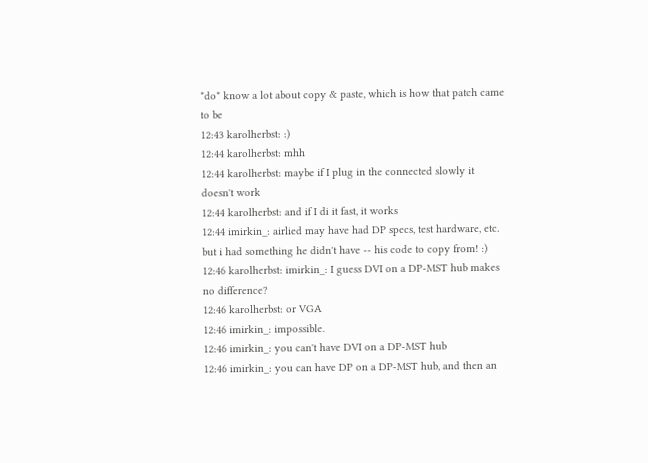*do* know a lot about copy & paste, which is how that patch came to be
12:43 karolherbst: :)
12:44 karolherbst: mhh
12:44 karolherbst: maybe if I plug in the connected slowly it doesn't work
12:44 karolherbst: and if I di it fast, it works
12:44 imirkin_: airlied may have had DP specs, test hardware, etc. but i had something he didn't have -- his code to copy from! :)
12:46 karolherbst: imirkin_: I guess DVI on a DP-MST hub makes no difference?
12:46 karolherbst: or VGA
12:46 imirkin_: impossible.
12:46 imirkin_: you can't have DVI on a DP-MST hub
12:46 imirkin_: you can have DP on a DP-MST hub, and then an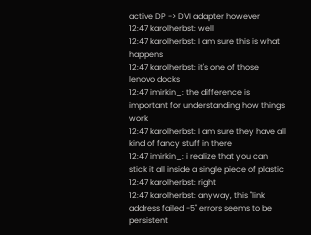active DP -> DVI adapter however
12:47 karolherbst: well
12:47 karolherbst: I am sure this is what happens
12:47 karolherbst: it's one of those lenovo docks
12:47 imirkin_: the difference is important for understanding how things work
12:47 karolherbst: I am sure they have all kind of fancy stuff in there
12:47 imirkin_: i realize that you can stick it all inside a single piece of plastic
12:47 karolherbst: right
12:47 karolherbst: anyway, this "link address failed -5" errors seems to be persistent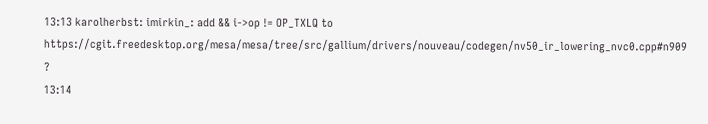13:13 karolherbst: imirkin_: add && i->op != OP_TXLQ to https://cgit.freedesktop.org/mesa/mesa/tree/src/gallium/drivers/nouveau/codegen/nv50_ir_lowering_nvc0.cpp#n909 ?
13:14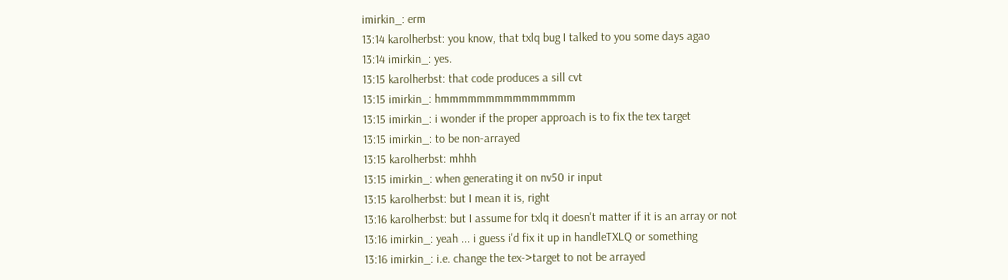imirkin_: erm
13:14 karolherbst: you know, that txlq bug I talked to you some days agao
13:14 imirkin_: yes.
13:15 karolherbst: that code produces a sill cvt
13:15 imirkin_: hmmmmmmmmmmmmmmm
13:15 imirkin_: i wonder if the proper approach is to fix the tex target
13:15 imirkin_: to be non-arrayed
13:15 karolherbst: mhhh
13:15 imirkin_: when generating it on nv50 ir input
13:15 karolherbst: but I mean it is, right
13:16 karolherbst: but I assume for txlq it doesn't matter if it is an array or not
13:16 imirkin_: yeah ... i guess i'd fix it up in handleTXLQ or something
13:16 imirkin_: i.e. change the tex->target to not be arrayed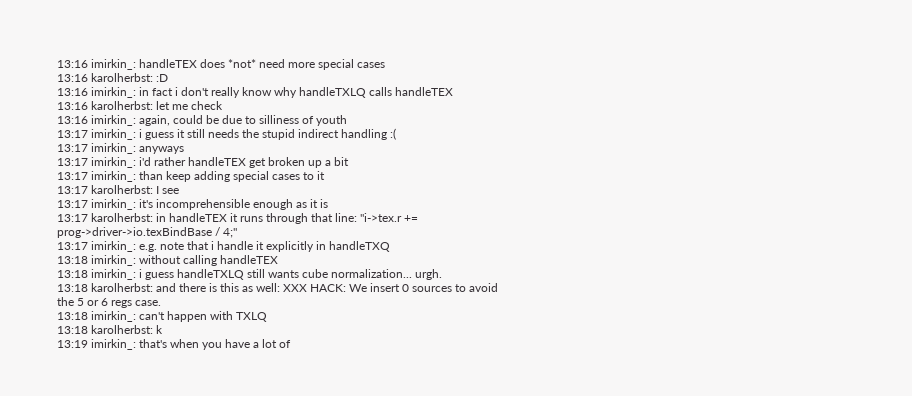13:16 imirkin_: handleTEX does *not* need more special cases
13:16 karolherbst: :D
13:16 imirkin_: in fact i don't really know why handleTXLQ calls handleTEX
13:16 karolherbst: let me check
13:16 imirkin_: again, could be due to silliness of youth
13:17 imirkin_: i guess it still needs the stupid indirect handling :(
13:17 imirkin_: anyways
13:17 imirkin_: i'd rather handleTEX get broken up a bit
13:17 imirkin_: than keep adding special cases to it
13:17 karolherbst: I see
13:17 imirkin_: it's incomprehensible enough as it is
13:17 karolherbst: in handleTEX it runs through that line: "i->tex.r += prog->driver->io.texBindBase / 4;"
13:17 imirkin_: e.g. note that i handle it explicitly in handleTXQ
13:18 imirkin_: without calling handleTEX
13:18 imirkin_: i guess handleTXLQ still wants cube normalization... urgh.
13:18 karolherbst: and there is this as well: XXX HACK: We insert 0 sources to avoid the 5 or 6 regs case.
13:18 imirkin_: can't happen with TXLQ
13:18 karolherbst: k
13:19 imirkin_: that's when you have a lot of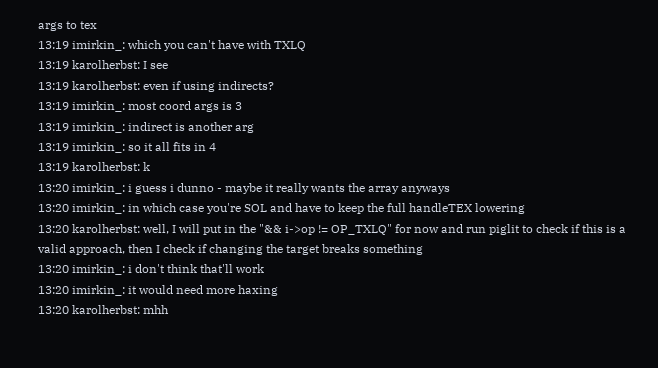args to tex
13:19 imirkin_: which you can't have with TXLQ
13:19 karolherbst: I see
13:19 karolherbst: even if using indirects?
13:19 imirkin_: most coord args is 3
13:19 imirkin_: indirect is another arg
13:19 imirkin_: so it all fits in 4
13:19 karolherbst: k
13:20 imirkin_: i guess i dunno - maybe it really wants the array anyways
13:20 imirkin_: in which case you're SOL and have to keep the full handleTEX lowering
13:20 karolherbst: well, I will put in the "&& i->op != OP_TXLQ" for now and run piglit to check if this is a valid approach, then I check if changing the target breaks something
13:20 imirkin_: i don't think that'll work
13:20 imirkin_: it would need more haxing
13:20 karolherbst: mhh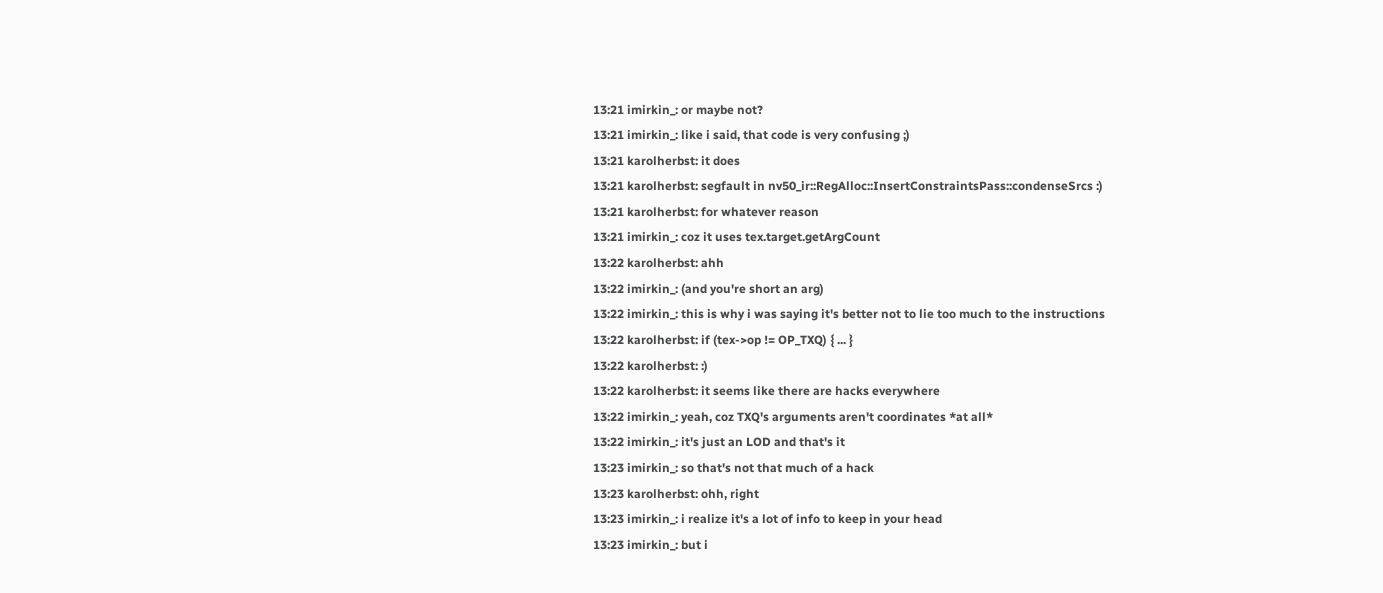13:21 imirkin_: or maybe not?
13:21 imirkin_: like i said, that code is very confusing ;)
13:21 karolherbst: it does
13:21 karolherbst: segfault in nv50_ir::RegAlloc::InsertConstraintsPass::condenseSrcs :)
13:21 karolherbst: for whatever reason
13:21 imirkin_: coz it uses tex.target.getArgCount
13:22 karolherbst: ahh
13:22 imirkin_: (and you're short an arg)
13:22 imirkin_: this is why i was saying it's better not to lie too much to the instructions
13:22 karolherbst: if (tex->op != OP_TXQ) { ... }
13:22 karolherbst: :)
13:22 karolherbst: it seems like there are hacks everywhere
13:22 imirkin_: yeah, coz TXQ's arguments aren't coordinates *at all*
13:22 imirkin_: it's just an LOD and that's it
13:23 imirkin_: so that's not that much of a hack
13:23 karolherbst: ohh, right
13:23 imirkin_: i realize it's a lot of info to keep in your head
13:23 imirkin_: but i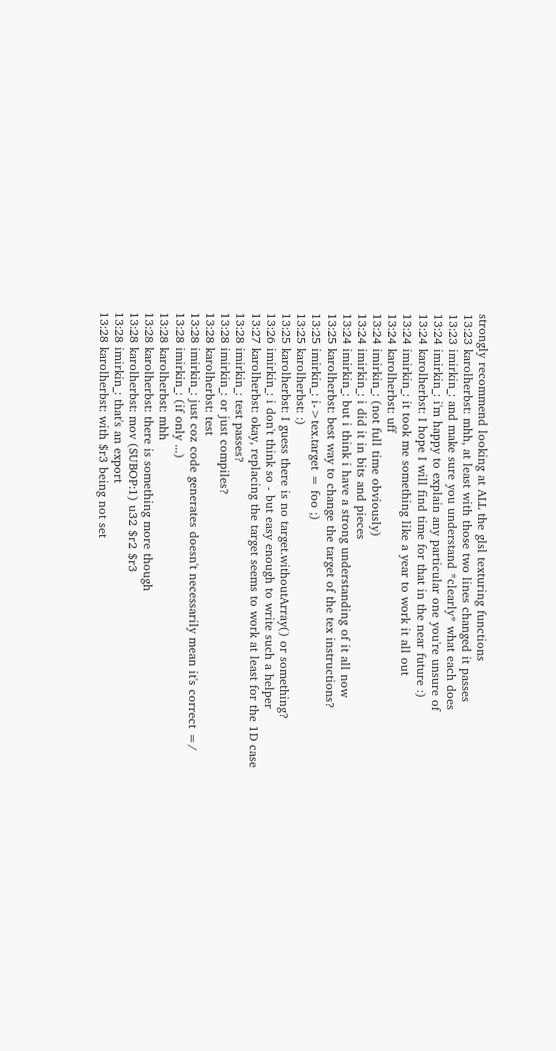strongly recommend looking at ALL the glsl texturing functions
13:23 karolherbst: mhh, at least with those two lines changed it passes
13:23 imirkin_: and make sure you understand *clearly* what each does
13:24 imirkin_: i'm happy to explain any particular one you're unsure of
13:24 karolherbst: I hope I will find time for that in the near future :)
13:24 imirkin_: it took me something like a year to work it all out
13:24 karolherbst: uff
13:24 imirkin_: (not full time obviously)
13:24 imirkin_: i did it in bits and pieces
13:24 imirkin_: but i think i have a strong understanding of it all now
13:25 karolherbst: best way to change the target of the tex instructions?
13:25 imirkin_: i->tex.target = foo ;)
13:25 karolherbst: :)
13:25 karolherbst: I guess there is no target.withoutArray() or something?
13:26 imirkin_: i don't think so - but easy enough to write such a helper
13:27 karolherbst: okay, replacing the target seems to work at least for the 1D case
13:28 imirkin_: test passes?
13:28 imirkin_: or just compiles?
13:28 karolherbst: test
13:28 imirkin_: just coz code generates doesn't necessarily mean it's correct =/
13:28 imirkin_: (if only ...)
13:28 karolherbst: mhh
13:28 karolherbst: there is something more though
13:28 karolherbst: mov (SUBOP:1) u32 $r2 $r3
13:28 imirkin_: that's an export
13:28 karolherbst: with $r3 being not set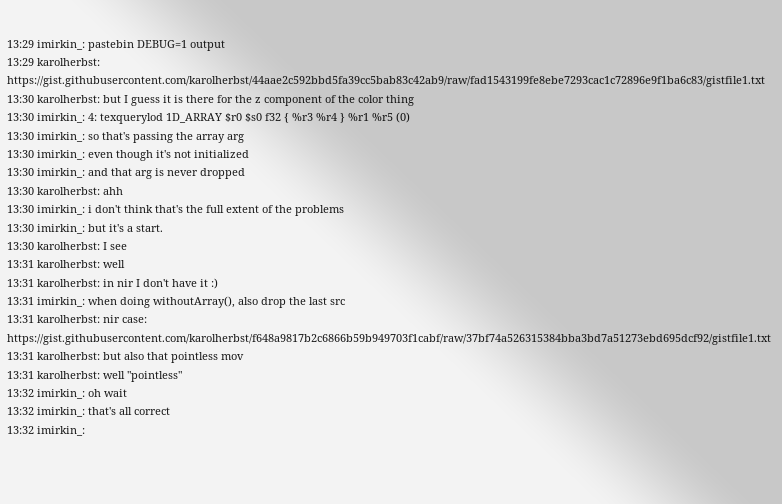13:29 imirkin_: pastebin DEBUG=1 output
13:29 karolherbst: https://gist.githubusercontent.com/karolherbst/44aae2c592bbd5fa39cc5bab83c42ab9/raw/fad1543199fe8ebe7293cac1c72896e9f1ba6c83/gistfile1.txt
13:30 karolherbst: but I guess it is there for the z component of the color thing
13:30 imirkin_: 4: texquerylod 1D_ARRAY $r0 $s0 f32 { %r3 %r4 } %r1 %r5 (0)
13:30 imirkin_: so that's passing the array arg
13:30 imirkin_: even though it's not initialized
13:30 imirkin_: and that arg is never dropped
13:30 karolherbst: ahh
13:30 imirkin_: i don't think that's the full extent of the problems
13:30 imirkin_: but it's a start.
13:30 karolherbst: I see
13:31 karolherbst: well
13:31 karolherbst: in nir I don't have it :)
13:31 imirkin_: when doing withoutArray(), also drop the last src
13:31 karolherbst: nir case: https://gist.githubusercontent.com/karolherbst/f648a9817b2c6866b59b949703f1cabf/raw/37bf74a526315384bba3bd7a51273ebd695dcf92/gistfile1.txt
13:31 karolherbst: but also that pointless mov
13:31 karolherbst: well "pointless"
13:32 imirkin_: oh wait
13:32 imirkin_: that's all correct
13:32 imirkin_: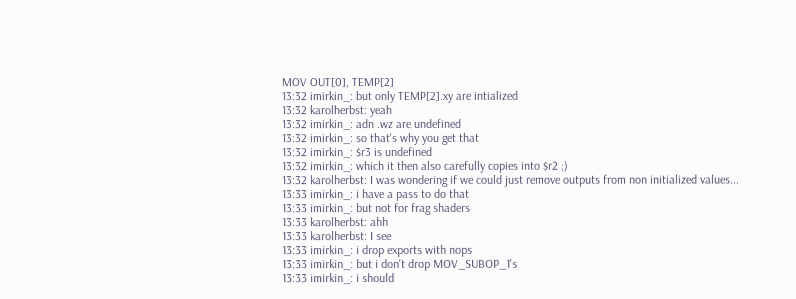MOV OUT[0], TEMP[2]
13:32 imirkin_: but only TEMP[2].xy are intialized
13:32 karolherbst: yeah
13:32 imirkin_: adn .wz are undefined
13:32 imirkin_: so that's why you get that
13:32 imirkin_: $r3 is undefined
13:32 imirkin_: which it then also carefully copies into $r2 ;)
13:32 karolherbst: I was wondering if we could just remove outputs from non initialized values...
13:33 imirkin_: i have a pass to do that
13:33 imirkin_: but not for frag shaders
13:33 karolherbst: ahh
13:33 karolherbst: I see
13:33 imirkin_: i drop exports with nops
13:33 imirkin_: but i don't drop MOV_SUBOP_1's
13:33 imirkin_: i should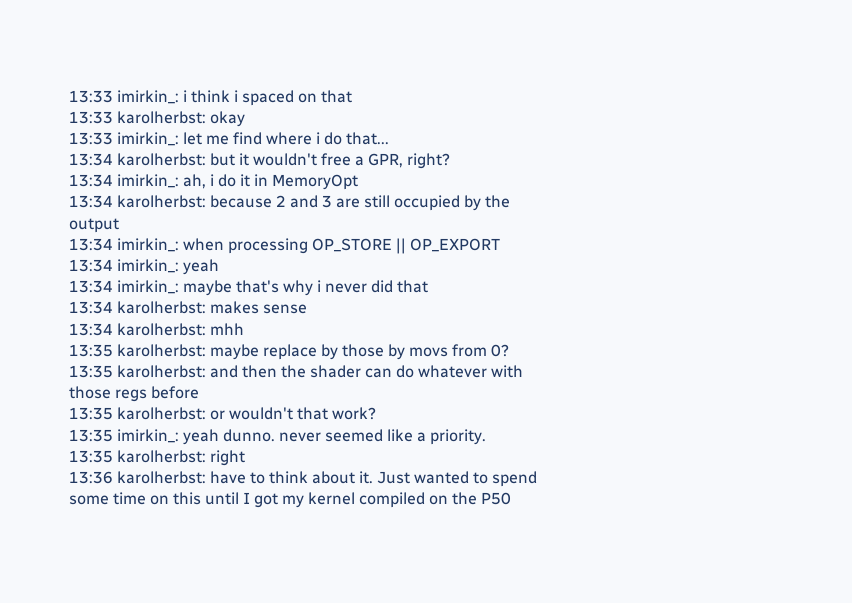13:33 imirkin_: i think i spaced on that
13:33 karolherbst: okay
13:33 imirkin_: let me find where i do that...
13:34 karolherbst: but it wouldn't free a GPR, right?
13:34 imirkin_: ah, i do it in MemoryOpt
13:34 karolherbst: because 2 and 3 are still occupied by the output
13:34 imirkin_: when processing OP_STORE || OP_EXPORT
13:34 imirkin_: yeah
13:34 imirkin_: maybe that's why i never did that
13:34 karolherbst: makes sense
13:34 karolherbst: mhh
13:35 karolherbst: maybe replace by those by movs from 0?
13:35 karolherbst: and then the shader can do whatever with those regs before
13:35 karolherbst: or wouldn't that work?
13:35 imirkin_: yeah dunno. never seemed like a priority.
13:35 karolherbst: right
13:36 karolherbst: have to think about it. Just wanted to spend some time on this until I got my kernel compiled on the P50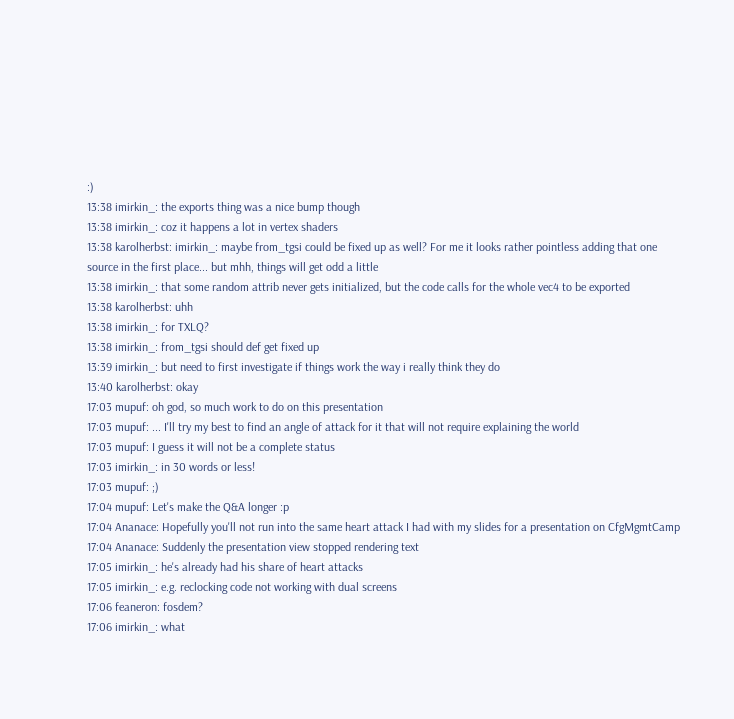:)
13:38 imirkin_: the exports thing was a nice bump though
13:38 imirkin_: coz it happens a lot in vertex shaders
13:38 karolherbst: imirkin_: maybe from_tgsi could be fixed up as well? For me it looks rather pointless adding that one source in the first place... but mhh, things will get odd a little
13:38 imirkin_: that some random attrib never gets initialized, but the code calls for the whole vec4 to be exported
13:38 karolherbst: uhh
13:38 imirkin_: for TXLQ?
13:38 imirkin_: from_tgsi should def get fixed up
13:39 imirkin_: but need to first investigate if things work the way i really think they do
13:40 karolherbst: okay
17:03 mupuf: oh god, so much work to do on this presentation
17:03 mupuf: ... I'll try my best to find an angle of attack for it that will not require explaining the world
17:03 mupuf: I guess it will not be a complete status
17:03 imirkin_: in 30 words or less!
17:03 mupuf: ;)
17:04 mupuf: Let's make the Q&A longer :p
17:04 Ananace: Hopefully you'll not run into the same heart attack I had with my slides for a presentation on CfgMgmtCamp
17:04 Ananace: Suddenly the presentation view stopped rendering text
17:05 imirkin_: he's already had his share of heart attacks
17:05 imirkin_: e.g. reclocking code not working with dual screens
17:06 feaneron: fosdem?
17:06 imirkin_: what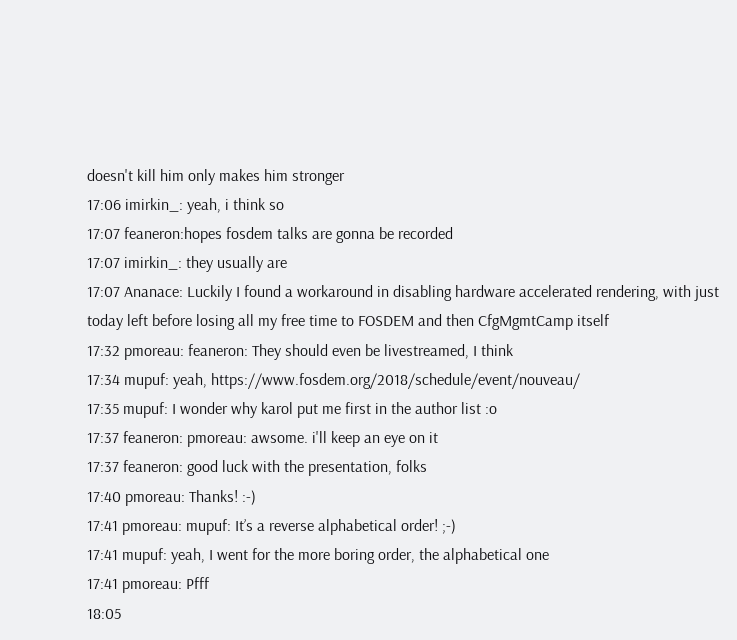doesn't kill him only makes him stronger
17:06 imirkin_: yeah, i think so
17:07 feaneron:hopes fosdem talks are gonna be recorded
17:07 imirkin_: they usually are
17:07 Ananace: Luckily I found a workaround in disabling hardware accelerated rendering, with just today left before losing all my free time to FOSDEM and then CfgMgmtCamp itself
17:32 pmoreau: feaneron: They should even be livestreamed, I think
17:34 mupuf: yeah, https://www.fosdem.org/2018/schedule/event/nouveau/
17:35 mupuf: I wonder why karol put me first in the author list :o
17:37 feaneron: pmoreau: awsome. i'll keep an eye on it
17:37 feaneron: good luck with the presentation, folks
17:40 pmoreau: Thanks! :-)
17:41 pmoreau: mupuf: It’s a reverse alphabetical order! ;-)
17:41 mupuf: yeah, I went for the more boring order, the alphabetical one
17:41 pmoreau: Pfff
18:05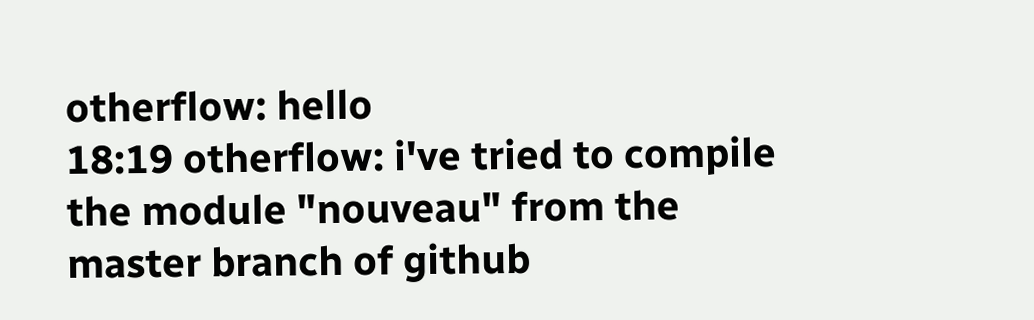otherflow: hello
18:19 otherflow: i've tried to compile the module "nouveau" from the master branch of github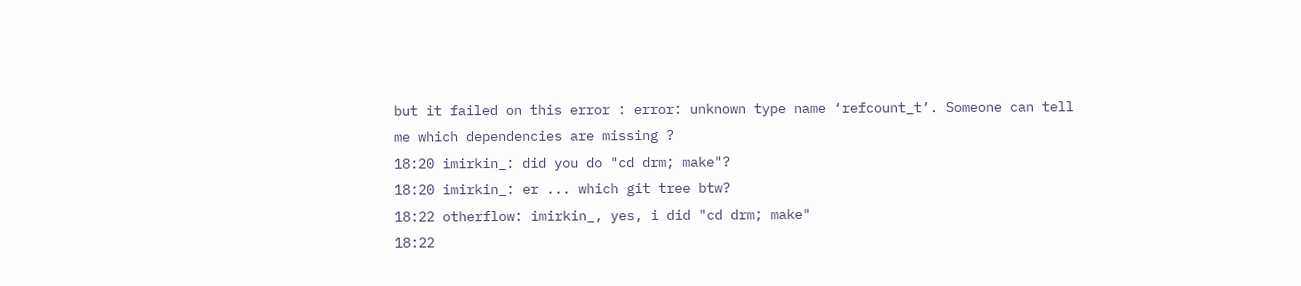but it failed on this error : error: unknown type name ‘refcount_t’. Someone can tell me which dependencies are missing ?
18:20 imirkin_: did you do "cd drm; make"?
18:20 imirkin_: er ... which git tree btw?
18:22 otherflow: imirkin_, yes, i did "cd drm; make"
18:22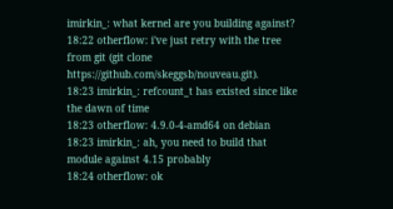imirkin_: what kernel are you building against?
18:22 otherflow: i've just retry with the tree from git (git clone https://github.com/skeggsb/nouveau.git).
18:23 imirkin_: refcount_t has existed since like the dawn of time
18:23 otherflow: 4.9.0-4-amd64 on debian
18:23 imirkin_: ah, you need to build that module against 4.15 probably
18:24 otherflow: ok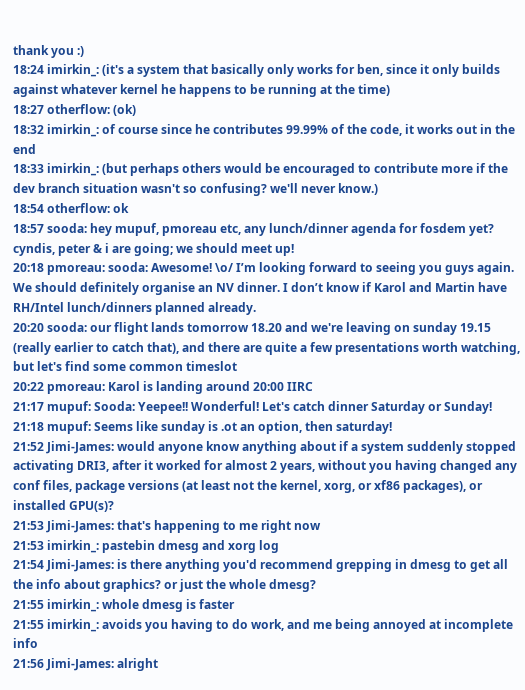thank you :)
18:24 imirkin_: (it's a system that basically only works for ben, since it only builds against whatever kernel he happens to be running at the time)
18:27 otherflow: (ok)
18:32 imirkin_: of course since he contributes 99.99% of the code, it works out in the end
18:33 imirkin_: (but perhaps others would be encouraged to contribute more if the dev branch situation wasn't so confusing? we'll never know.)
18:54 otherflow: ok
18:57 sooda: hey mupuf, pmoreau etc, any lunch/dinner agenda for fosdem yet? cyndis, peter & i are going; we should meet up!
20:18 pmoreau: sooda: Awesome! \o/ I’m looking forward to seeing you guys again. We should definitely organise an NV dinner. I don’t know if Karol and Martin have RH/Intel lunch/dinners planned already.
20:20 sooda: our flight lands tomorrow 18.20 and we're leaving on sunday 19.15 (really earlier to catch that), and there are quite a few presentations worth watching, but let's find some common timeslot
20:22 pmoreau: Karol is landing around 20:00 IIRC
21:17 mupuf: Sooda: Yeepee!! Wonderful! Let's catch dinner Saturday or Sunday!
21:18 mupuf: Seems like sunday is .ot an option, then saturday!
21:52 Jimi-James: would anyone know anything about if a system suddenly stopped activating DRI3, after it worked for almost 2 years, without you having changed any conf files, package versions (at least not the kernel, xorg, or xf86 packages), or installed GPU(s)?
21:53 Jimi-James: that's happening to me right now
21:53 imirkin_: pastebin dmesg and xorg log
21:54 Jimi-James: is there anything you'd recommend grepping in dmesg to get all the info about graphics? or just the whole dmesg?
21:55 imirkin_: whole dmesg is faster
21:55 imirkin_: avoids you having to do work, and me being annoyed at incomplete info
21:56 Jimi-James: alright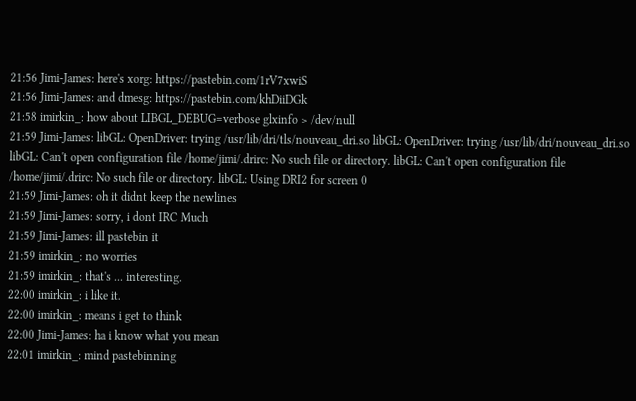21:56 Jimi-James: here's xorg: https://pastebin.com/1rV7xwiS
21:56 Jimi-James: and dmesg: https://pastebin.com/khDiiDGk
21:58 imirkin_: how about LIBGL_DEBUG=verbose glxinfo > /dev/null
21:59 Jimi-James: libGL: OpenDriver: trying /usr/lib/dri/tls/nouveau_dri.so libGL: OpenDriver: trying /usr/lib/dri/nouveau_dri.so libGL: Can't open configuration file /home/jimi/.drirc: No such file or directory. libGL: Can't open configuration file /home/jimi/.drirc: No such file or directory. libGL: Using DRI2 for screen 0
21:59 Jimi-James: oh it didnt keep the newlines
21:59 Jimi-James: sorry, i dont IRC Much
21:59 Jimi-James: ill pastebin it
21:59 imirkin_: no worries
21:59 imirkin_: that's ... interesting.
22:00 imirkin_: i like it.
22:00 imirkin_: means i get to think
22:00 Jimi-James: ha i know what you mean
22:01 imirkin_: mind pastebinning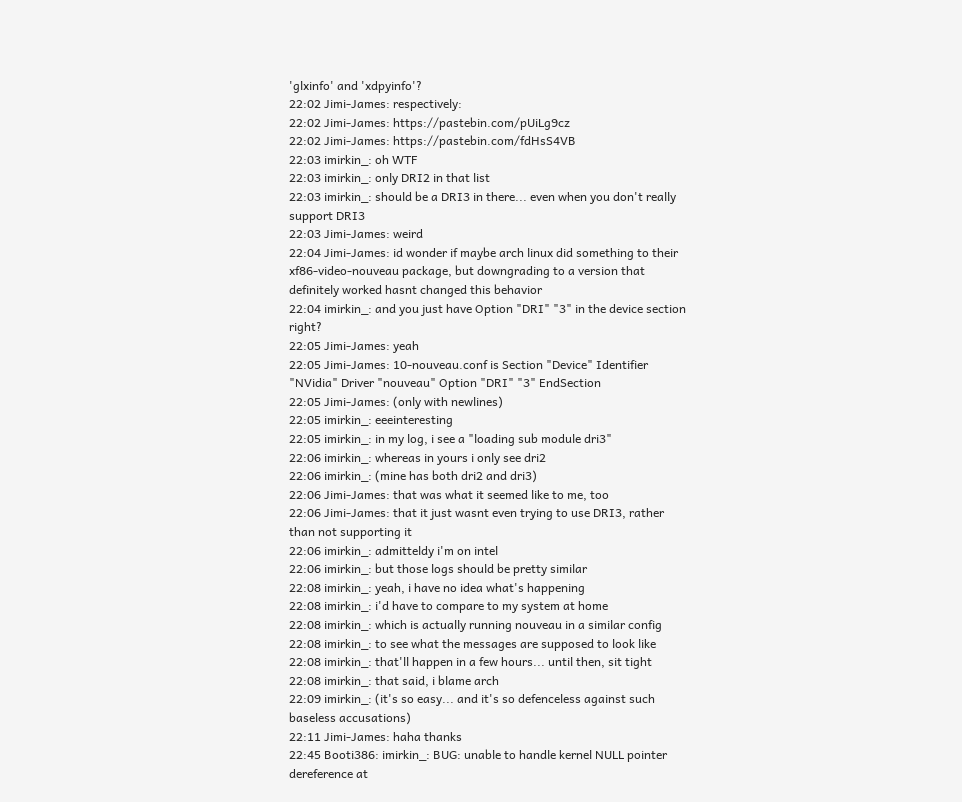'glxinfo' and 'xdpyinfo'?
22:02 Jimi-James: respectively:
22:02 Jimi-James: https://pastebin.com/pUiLg9cz
22:02 Jimi-James: https://pastebin.com/fdHsS4VB
22:03 imirkin_: oh WTF
22:03 imirkin_: only DRI2 in that list
22:03 imirkin_: should be a DRI3 in there... even when you don't really support DRI3
22:03 Jimi-James: weird
22:04 Jimi-James: id wonder if maybe arch linux did something to their xf86-video-nouveau package, but downgrading to a version that definitely worked hasnt changed this behavior
22:04 imirkin_: and you just have Option "DRI" "3" in the device section right?
22:05 Jimi-James: yeah
22:05 Jimi-James: 10-nouveau.conf is Section "Device" Identifier "NVidia" Driver "nouveau" Option "DRI" "3" EndSection
22:05 Jimi-James: (only with newlines)
22:05 imirkin_: eeeinteresting
22:05 imirkin_: in my log, i see a "loading sub module dri3"
22:06 imirkin_: whereas in yours i only see dri2
22:06 imirkin_: (mine has both dri2 and dri3)
22:06 Jimi-James: that was what it seemed like to me, too
22:06 Jimi-James: that it just wasnt even trying to use DRI3, rather than not supporting it
22:06 imirkin_: admitteldy i'm on intel
22:06 imirkin_: but those logs should be pretty similar
22:08 imirkin_: yeah, i have no idea what's happening
22:08 imirkin_: i'd have to compare to my system at home
22:08 imirkin_: which is actually running nouveau in a similar config
22:08 imirkin_: to see what the messages are supposed to look like
22:08 imirkin_: that'll happen in a few hours... until then, sit tight
22:08 imirkin_: that said, i blame arch
22:09 imirkin_: (it's so easy... and it's so defenceless against such baseless accusations)
22:11 Jimi-James: haha thanks
22:45 Booti386: imirkin_: BUG: unable to handle kernel NULL pointer dereference at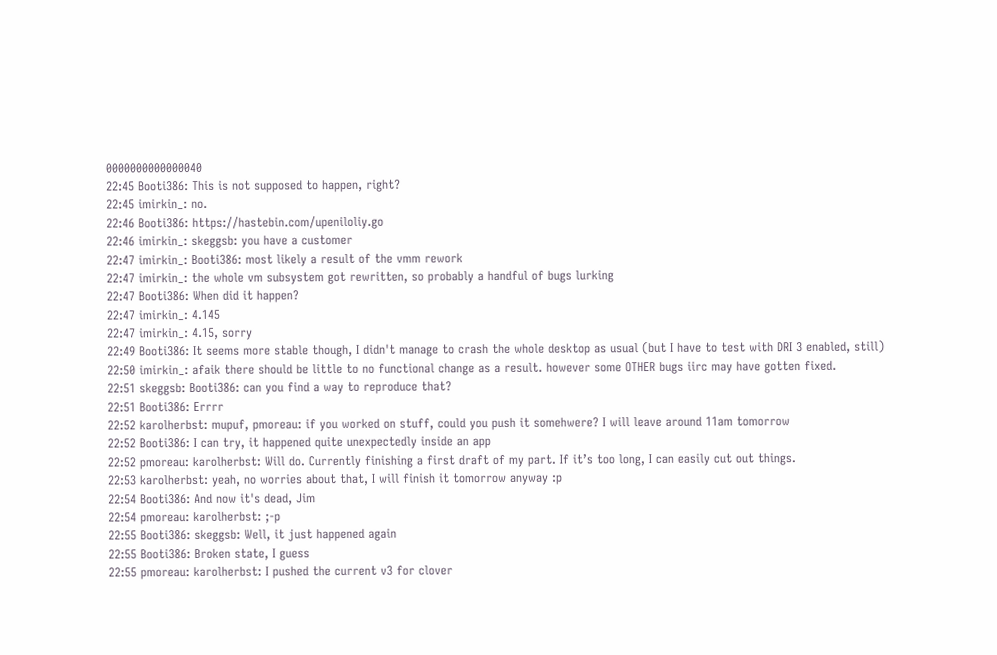0000000000000040
22:45 Booti386: This is not supposed to happen, right?
22:45 imirkin_: no.
22:46 Booti386: https://hastebin.com/upeniloliy.go
22:46 imirkin_: skeggsb: you have a customer
22:47 imirkin_: Booti386: most likely a result of the vmm rework
22:47 imirkin_: the whole vm subsystem got rewritten, so probably a handful of bugs lurking
22:47 Booti386: When did it happen?
22:47 imirkin_: 4.145
22:47 imirkin_: 4.15, sorry
22:49 Booti386: It seems more stable though, I didn't manage to crash the whole desktop as usual (but I have to test with DRI 3 enabled, still)
22:50 imirkin_: afaik there should be little to no functional change as a result. however some OTHER bugs iirc may have gotten fixed.
22:51 skeggsb: Booti386: can you find a way to reproduce that?
22:51 Booti386: Errrr
22:52 karolherbst: mupuf, pmoreau: if you worked on stuff, could you push it somehwere? I will leave around 11am tomorrow
22:52 Booti386: I can try, it happened quite unexpectedly inside an app
22:52 pmoreau: karolherbst: Will do. Currently finishing a first draft of my part. If it’s too long, I can easily cut out things.
22:53 karolherbst: yeah, no worries about that, I will finish it tomorrow anyway :p
22:54 Booti386: And now it's dead, Jim
22:54 pmoreau: karolherbst: ;-p
22:55 Booti386: skeggsb: Well, it just happened again
22:55 Booti386: Broken state, I guess
22:55 pmoreau: karolherbst: I pushed the current v3 for clover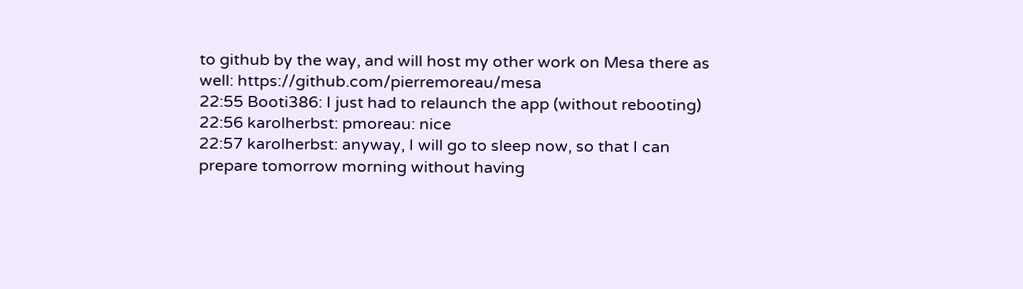to github by the way, and will host my other work on Mesa there as well: https://github.com/pierremoreau/mesa
22:55 Booti386: I just had to relaunch the app (without rebooting)
22:56 karolherbst: pmoreau: nice
22:57 karolherbst: anyway, I will go to sleep now, so that I can prepare tomorrow morning without having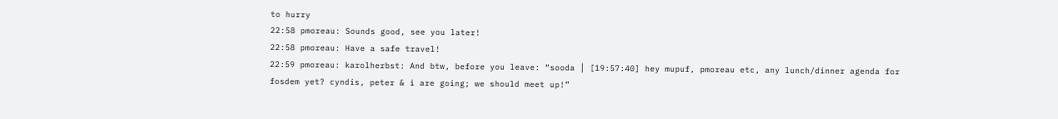to hurry
22:58 pmoreau: Sounds good, see you later!
22:58 pmoreau: Have a safe travel!
22:59 pmoreau: karolherbst: And btw, before you leave: “sooda │ [19:57:40] hey mupuf, pmoreau etc, any lunch/dinner agenda for fosdem yet? cyndis, peter & i are going; we should meet up!”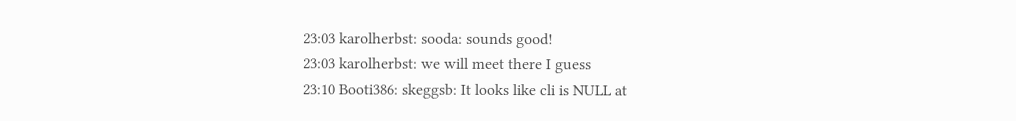23:03 karolherbst: sooda: sounds good!
23:03 karolherbst: we will meet there I guess
23:10 Booti386: skeggsb: It looks like cli is NULL at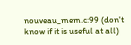nouveau_mem.c:99 (don't know if it is useful at all)